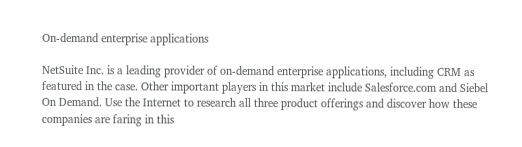On-demand enterprise applications

NetSuite Inc. is a leading provider of on-demand enterprise applications, including CRM as featured in the case. Other important players in this market include Salesforce.com and Siebel On Demand. Use the Internet to research all three product offerings and discover how these companies are faring in this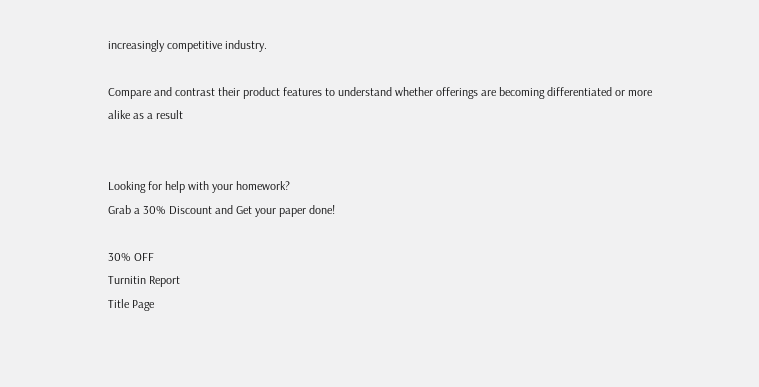increasingly competitive industry.

Compare and contrast their product features to understand whether offerings are becoming differentiated or more alike as a result


Looking for help with your homework?
Grab a 30% Discount and Get your paper done!

30% OFF
Turnitin Report
Title Page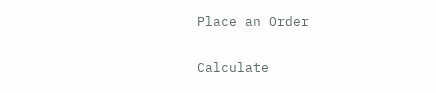Place an Order

Calculate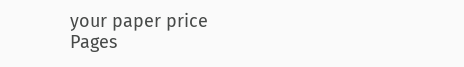your paper price
Pages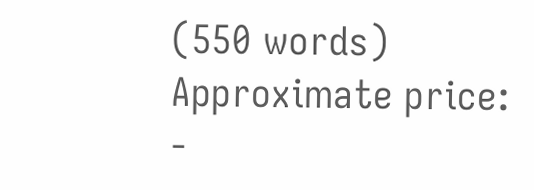(550 words)
Approximate price: -